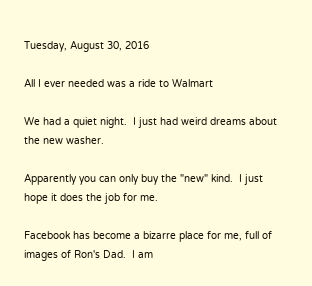Tuesday, August 30, 2016

All I ever needed was a ride to Walmart

We had a quiet night.  I just had weird dreams about the new washer.

Apparently you can only buy the "new" kind.  I just hope it does the job for me.

Facebook has become a bizarre place for me, full of images of Ron's Dad.  I am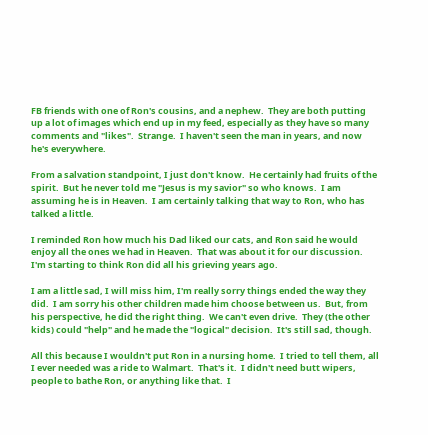FB friends with one of Ron's cousins, and a nephew.  They are both putting up a lot of images which end up in my feed, especially as they have so many comments and "likes".  Strange.  I haven't seen the man in years, and now he's everywhere.

From a salvation standpoint, I just don't know.  He certainly had fruits of the spirit.  But he never told me "Jesus is my savior" so who knows.  I am assuming he is in Heaven.  I am certainly talking that way to Ron, who has talked a little.

I reminded Ron how much his Dad liked our cats, and Ron said he would enjoy all the ones we had in Heaven.  That was about it for our discussion.  I'm starting to think Ron did all his grieving years ago.

I am a little sad, I will miss him, I'm really sorry things ended the way they did.  I am sorry his other children made him choose between us.  But, from his perspective, he did the right thing.  We can't even drive.  They (the other kids) could "help" and he made the "logical" decision.  It's still sad, though.

All this because I wouldn't put Ron in a nursing home.  I tried to tell them, all I ever needed was a ride to Walmart.  That's it.  I didn't need butt wipers, people to bathe Ron, or anything like that.  I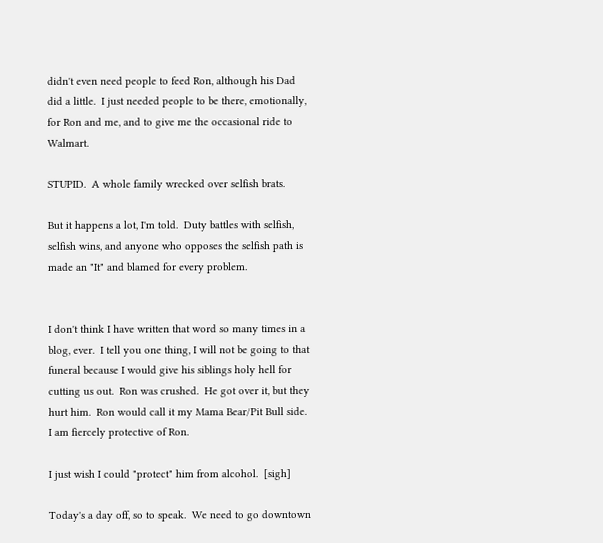didn't even need people to feed Ron, although his Dad did a little.  I just needed people to be there, emotionally, for Ron and me, and to give me the occasional ride to Walmart.

STUPID.  A whole family wrecked over selfish brats.

But it happens a lot, I'm told.  Duty battles with selfish, selfish wins, and anyone who opposes the selfish path is made an "It" and blamed for every problem.


I don't think I have written that word so many times in a blog, ever.  I tell you one thing, I will not be going to that funeral because I would give his siblings holy hell for cutting us out.  Ron was crushed.  He got over it, but they hurt him.  Ron would call it my Mama Bear/Pit Bull side.  I am fiercely protective of Ron.

I just wish I could "protect" him from alcohol.  [sigh]

Today's a day off, so to speak.  We need to go downtown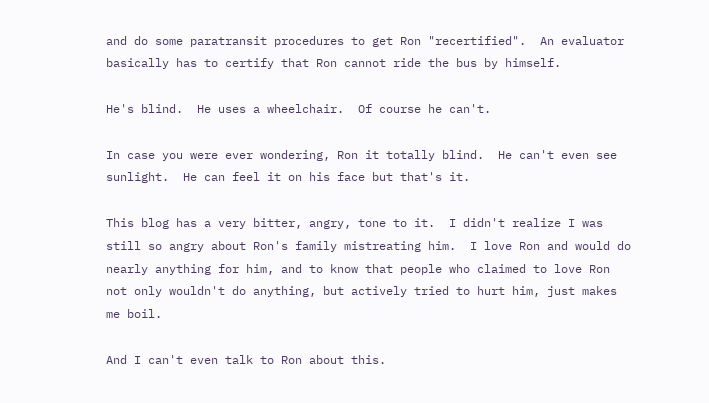and do some paratransit procedures to get Ron "recertified".  An evaluator basically has to certify that Ron cannot ride the bus by himself.

He's blind.  He uses a wheelchair.  Of course he can't.

In case you were ever wondering, Ron it totally blind.  He can't even see sunlight.  He can feel it on his face but that's it.

This blog has a very bitter, angry, tone to it.  I didn't realize I was still so angry about Ron's family mistreating him.  I love Ron and would do nearly anything for him, and to know that people who claimed to love Ron not only wouldn't do anything, but actively tried to hurt him, just makes me boil.

And I can't even talk to Ron about this.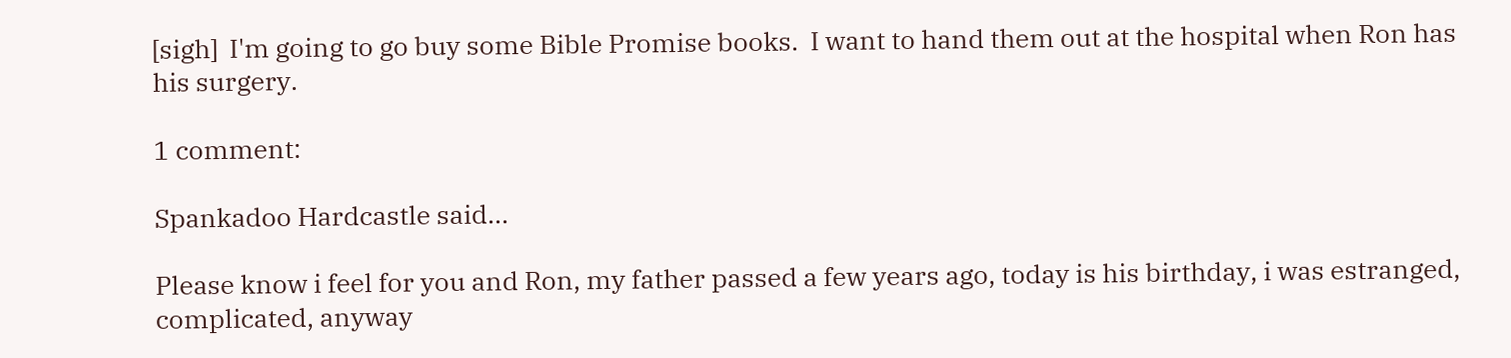[sigh]  I'm going to go buy some Bible Promise books.  I want to hand them out at the hospital when Ron has his surgery.

1 comment:

Spankadoo Hardcastle said...

Please know i feel for you and Ron, my father passed a few years ago, today is his birthday, i was estranged, complicated, anyway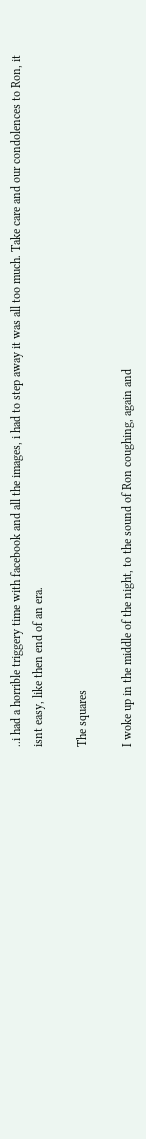..i had a horrible triggery time with facebook and all the images, i had to step away it was all too much. Take care and our condolences to Ron, it isnt easy, like then end of an era.

The squares

I woke up in the middle of the night, to the sound of Ron coughing, again and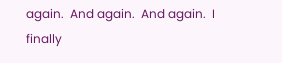again.  And again.  And again.  I finally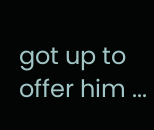got up to offer him ...